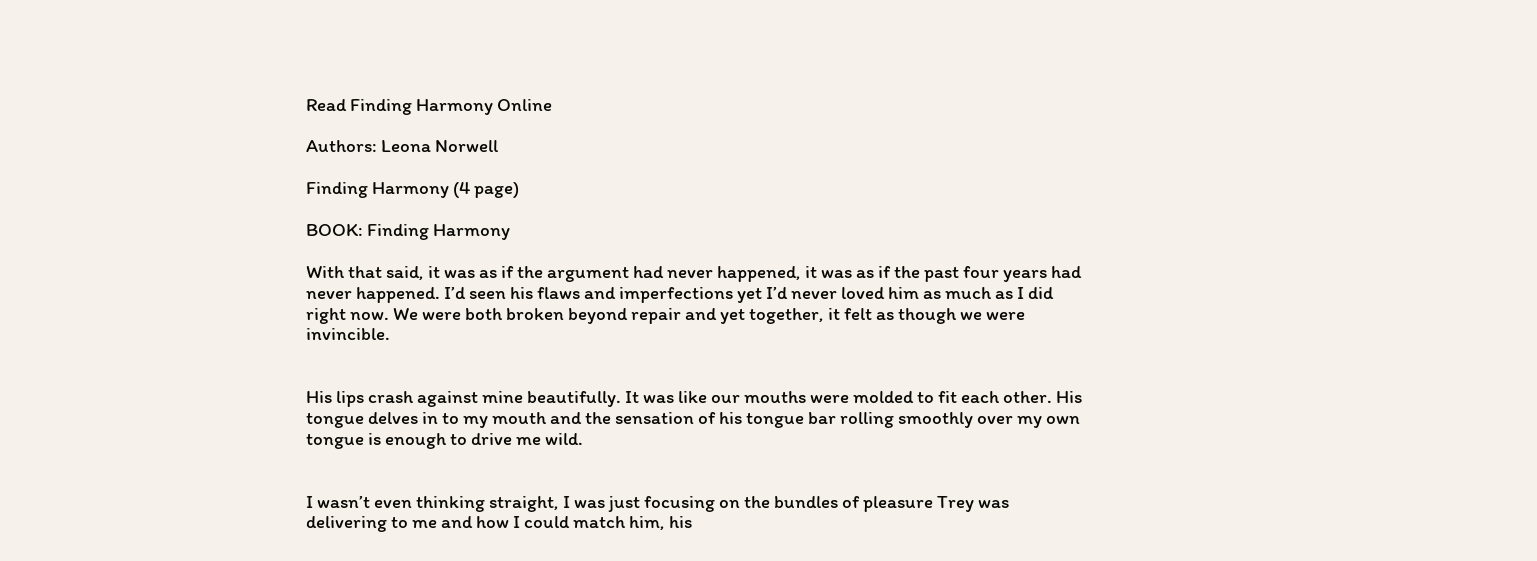Read Finding Harmony Online

Authors: Leona Norwell

Finding Harmony (4 page)

BOOK: Finding Harmony

With that said, it was as if the argument had never happened, it was as if the past four years had never happened. I’d seen his flaws and imperfections yet I’d never loved him as much as I did right now. We were both broken beyond repair and yet together, it felt as though we were invincible.


His lips crash against mine beautifully. It was like our mouths were molded to fit each other. His tongue delves in to my mouth and the sensation of his tongue bar rolling smoothly over my own tongue is enough to drive me wild.


I wasn’t even thinking straight, I was just focusing on the bundles of pleasure Trey was delivering to me and how I could match him, his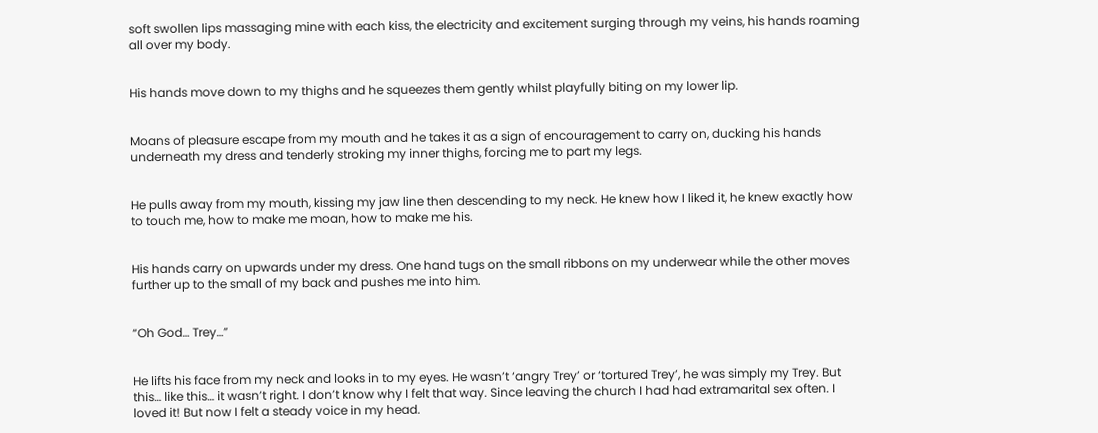soft swollen lips massaging mine with each kiss, the electricity and excitement surging through my veins, his hands roaming all over my body.


His hands move down to my thighs and he squeezes them gently whilst playfully biting on my lower lip.


Moans of pleasure escape from my mouth and he takes it as a sign of encouragement to carry on, ducking his hands underneath my dress and tenderly stroking my inner thighs, forcing me to part my legs.


He pulls away from my mouth, kissing my jaw line then descending to my neck. He knew how I liked it, he knew exactly how to touch me, how to make me moan, how to make me his.


His hands carry on upwards under my dress. One hand tugs on the small ribbons on my underwear while the other moves further up to the small of my back and pushes me into him.


“Oh God… Trey…”


He lifts his face from my neck and looks in to my eyes. He wasn’t ‘angry Trey’ or ‘tortured Trey’, he was simply my Trey. But this… like this… it wasn’t right. I don’t know why I felt that way. Since leaving the church I had had extramarital sex often. I loved it! But now I felt a steady voice in my head.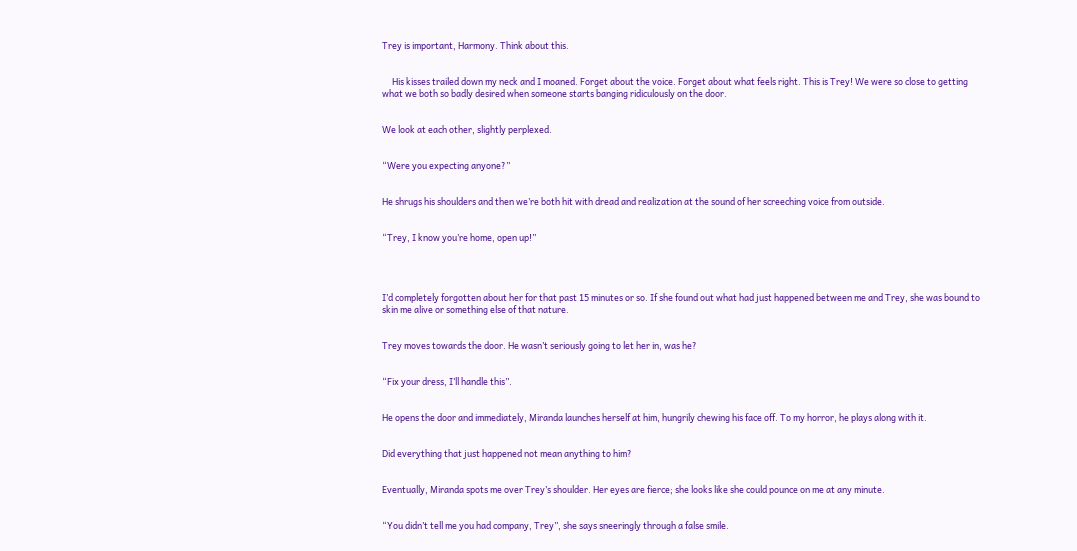Trey is important, Harmony. Think about this.


     His kisses trailed down my neck and I moaned. Forget about the voice. Forget about what feels right. This is Trey! We were so close to getting what we both so badly desired when someone starts banging ridiculously on the door.


We look at each other, slightly perplexed.


“Were you expecting anyone?”


He shrugs his shoulders and then we’re both hit with dread and realization at the sound of her screeching voice from outside.


“Trey, I know you’re home, open up!”




I’d completely forgotten about her for that past 15 minutes or so. If she found out what had just happened between me and Trey, she was bound to skin me alive or something else of that nature.


Trey moves towards the door. He wasn’t seriously going to let her in, was he?


“Fix your dress, I’ll handle this”.


He opens the door and immediately, Miranda launches herself at him, hungrily chewing his face off. To my horror, he plays along with it.


Did everything that just happened not mean anything to him?


Eventually, Miranda spots me over Trey’s shoulder. Her eyes are fierce; she looks like she could pounce on me at any minute.


“You didn’t tell me you had company, Trey”, she says sneeringly through a false smile.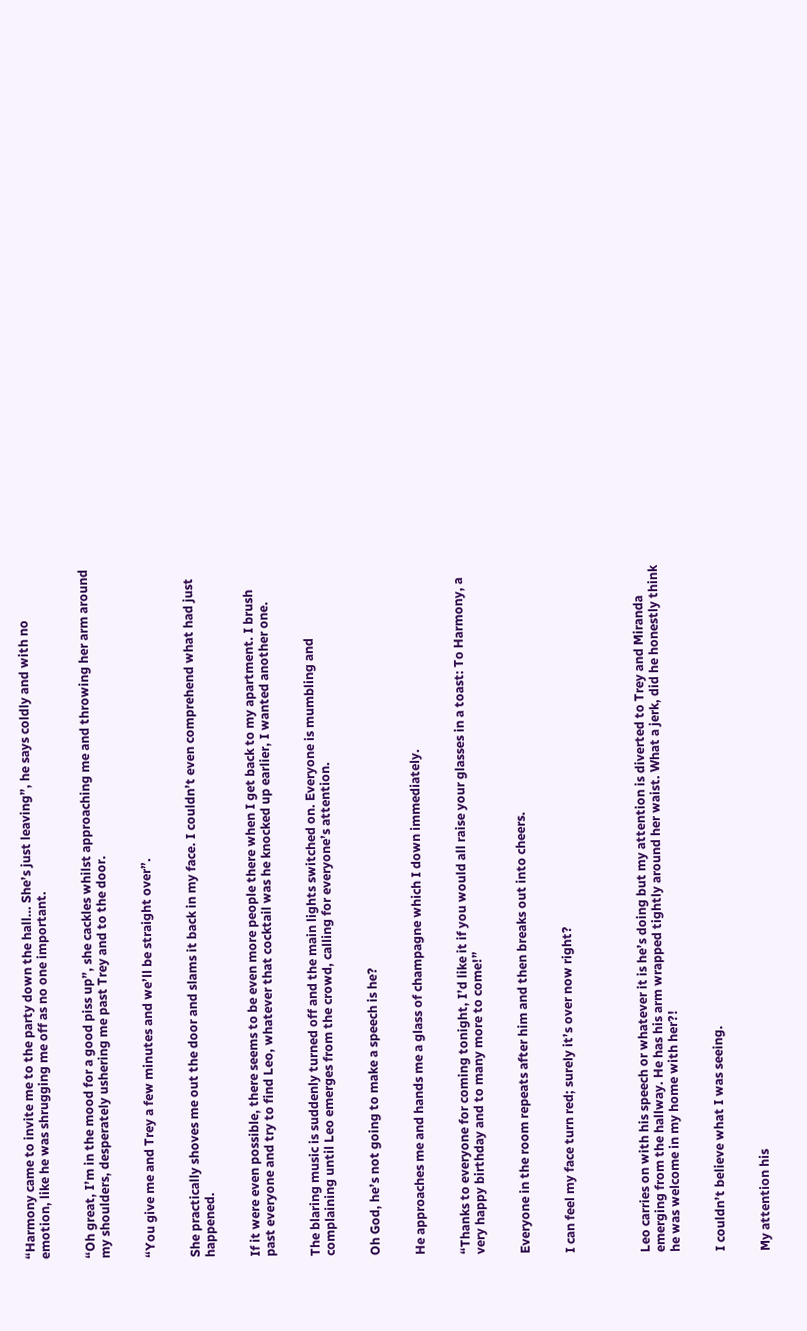“Harmony came to invite me to the party down the hall… She’s just leaving”, he says coldly and with no emotion, like he was shrugging me off as no one important.


“Oh great, I’m in the mood for a good piss up”, she cackles whilst approaching me and throwing her arm around my shoulders, desperately ushering me past Trey and to the door.


“You give me and Trey a few minutes and we’ll be straight over”.


She practically shoves me out the door and slams it back in my face. I couldn’t even comprehend what had just happened.


If it were even possible, there seems to be even more people there when I get back to my apartment. I brush past everyone and try to find Leo, whatever that cocktail was he knocked up earlier, I wanted another one.


The blaring music is suddenly turned off and the main lights switched on. Everyone is mumbling and complaining until Leo emerges from the crowd, calling for everyone’s attention.


Oh God, he’s not going to make a speech is he?


He approaches me and hands me a glass of champagne which I down immediately.


“Thanks to everyone for coming tonight, I’d like it if you would all raise your glasses in a toast: To Harmony, a very happy birthday and to many more to come!”


Everyone in the room repeats after him and then breaks out into cheers.


I can feel my face turn red; surely it’s over now right?




Leo carries on with his speech or whatever it is he’s doing but my attention is diverted to Trey and Miranda emerging from the hallway. He has his arm wrapped tightly around her waist. What a jerk, did he honestly think he was welcome in my home with her?!


I couldn’t believe what I was seeing.


My attention his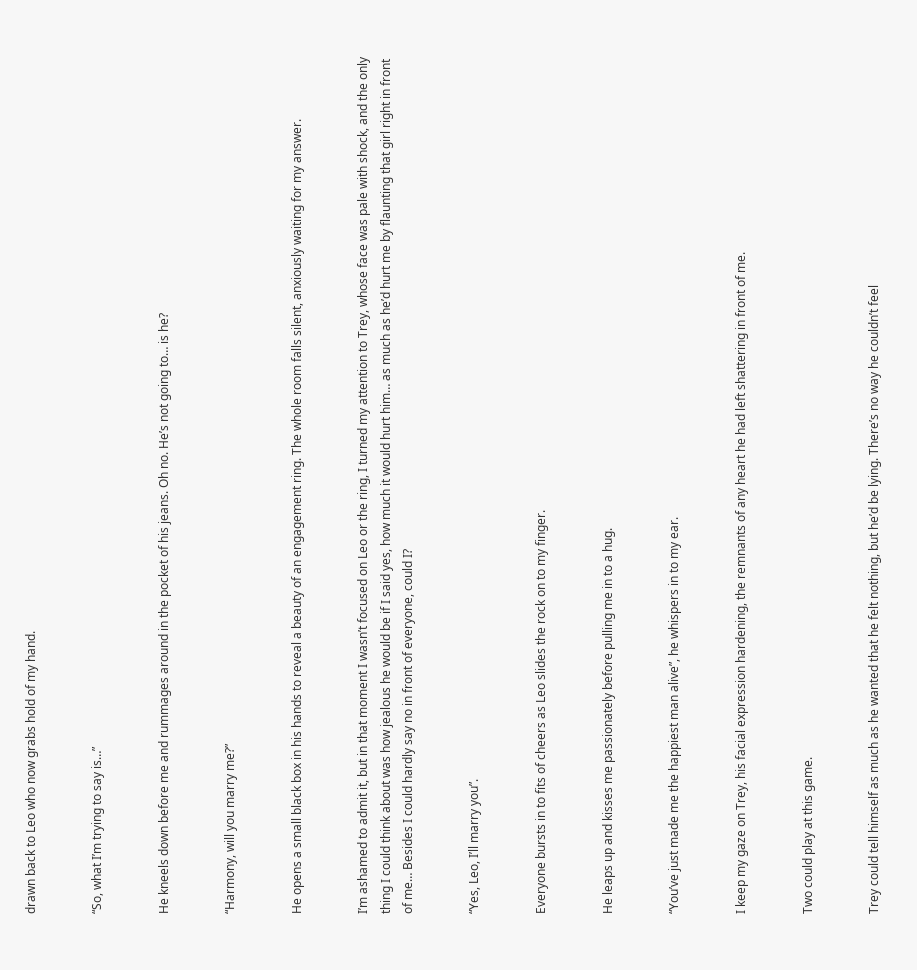drawn back to Leo who now grabs hold of my hand.


“So, what I’m trying to say is…”


He kneels down before me and rummages around in the pocket of his jeans. Oh no. He’s not going to… is he?


“Harmony, will you marry me?”


He opens a small black box in his hands to reveal a beauty of an engagement ring. The whole room falls silent, anxiously waiting for my answer.


I’m ashamed to admit it, but in that moment I wasn’t focused on Leo or the ring, I turned my attention to Trey, whose face was pale with shock, and the only thing I could think about was how jealous he would be if I said yes, how much it would hurt him… as much as he’d hurt me by flaunting that girl right in front of me… Besides I could hardly say no in front of everyone, could I?


“Yes, Leo, I’ll marry you”.


Everyone bursts in to fits of cheers as Leo slides the rock on to my finger.


He leaps up and kisses me passionately before pulling me in to a hug.


“You’ve just made me the happiest man alive”, he whispers in to my ear.


I keep my gaze on Trey, his facial expression hardening, the remnants of any heart he had left shattering in front of me.


Two could play at this game.


Trey could tell himself as much as he wanted that he felt nothing, but he’d be lying. There’s no way he couldn’t feel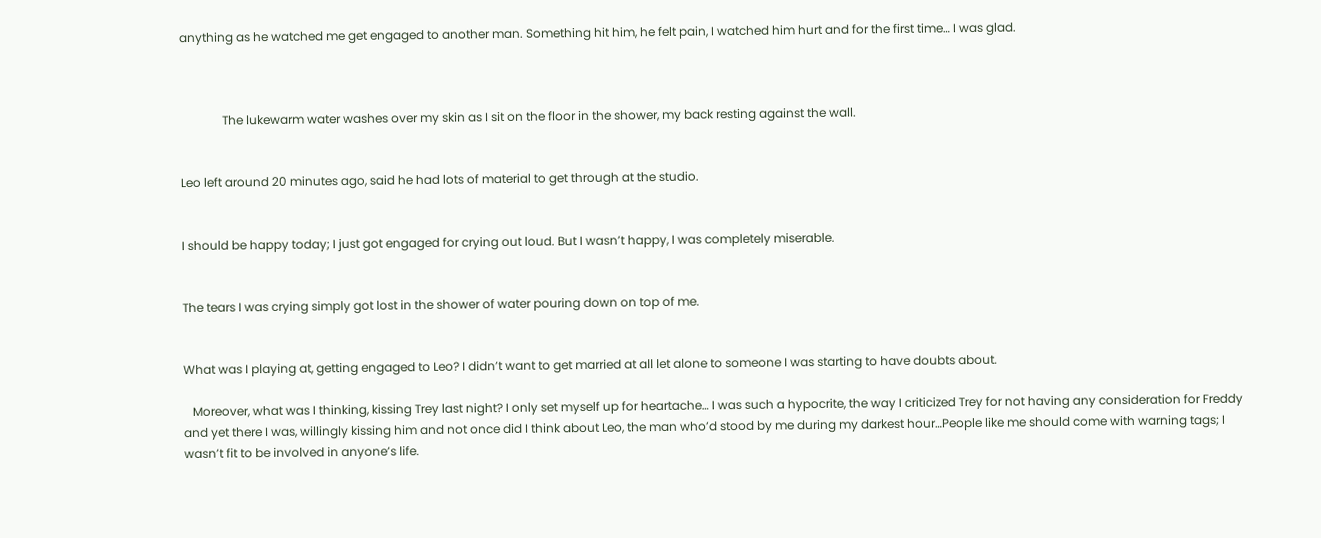anything as he watched me get engaged to another man. Something hit him, he felt pain, I watched him hurt and for the first time… I was glad.



              The lukewarm water washes over my skin as I sit on the floor in the shower, my back resting against the wall.


Leo left around 20 minutes ago, said he had lots of material to get through at the studio.


I should be happy today; I just got engaged for crying out loud. But I wasn’t happy, I was completely miserable.


The tears I was crying simply got lost in the shower of water pouring down on top of me.


What was I playing at, getting engaged to Leo? I didn’t want to get married at all let alone to someone I was starting to have doubts about.

   Moreover, what was I thinking, kissing Trey last night? I only set myself up for heartache… I was such a hypocrite, the way I criticized Trey for not having any consideration for Freddy and yet there I was, willingly kissing him and not once did I think about Leo, the man who’d stood by me during my darkest hour…People like me should come with warning tags; I wasn’t fit to be involved in anyone’s life.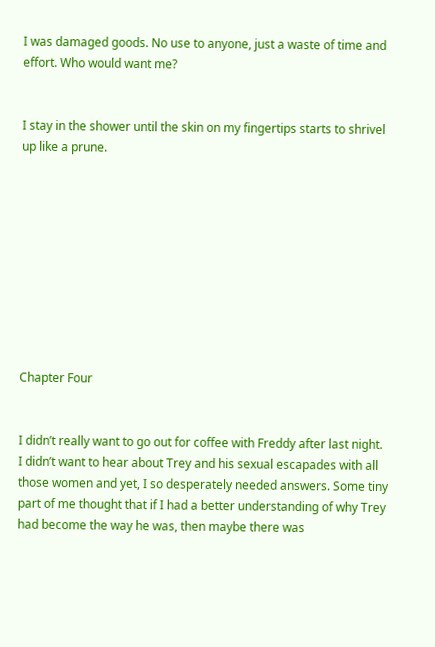I was damaged goods. No use to anyone, just a waste of time and effort. Who would want me?


I stay in the shower until the skin on my fingertips starts to shrivel up like a prune.










Chapter Four


I didn’t really want to go out for coffee with Freddy after last night. I didn’t want to hear about Trey and his sexual escapades with all those women and yet, I so desperately needed answers. Some tiny part of me thought that if I had a better understanding of why Trey had become the way he was, then maybe there was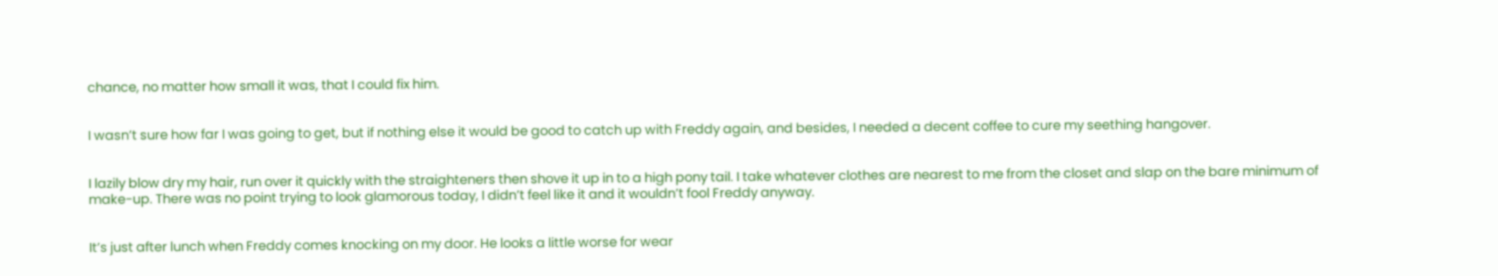chance, no matter how small it was, that I could fix him.


I wasn’t sure how far I was going to get, but if nothing else it would be good to catch up with Freddy again, and besides, I needed a decent coffee to cure my seething hangover.


I lazily blow dry my hair, run over it quickly with the straighteners then shove it up in to a high pony tail. I take whatever clothes are nearest to me from the closet and slap on the bare minimum of make-up. There was no point trying to look glamorous today, I didn’t feel like it and it wouldn’t fool Freddy anyway.


It’s just after lunch when Freddy comes knocking on my door. He looks a little worse for wear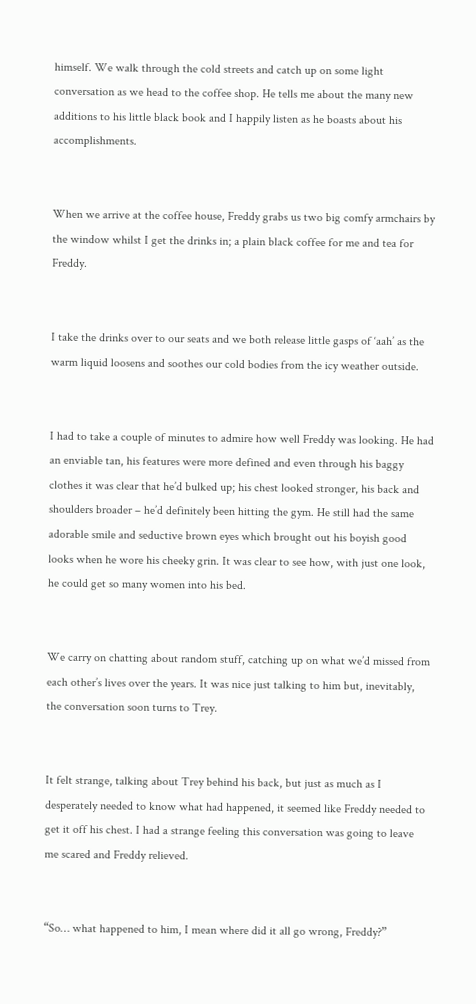himself. We walk through the cold streets and catch up on some light conversation as we head to the coffee shop. He tells me about the many new additions to his little black book and I happily listen as he boasts about his accomplishments.


When we arrive at the coffee house, Freddy grabs us two big comfy armchairs by the window whilst I get the drinks in; a plain black coffee for me and tea for Freddy.


I take the drinks over to our seats and we both release little gasps of ‘aah’ as the warm liquid loosens and soothes our cold bodies from the icy weather outside.


I had to take a couple of minutes to admire how well Freddy was looking. He had an enviable tan, his features were more defined and even through his baggy clothes it was clear that he’d bulked up; his chest looked stronger, his back and shoulders broader – he’d definitely been hitting the gym. He still had the same adorable smile and seductive brown eyes which brought out his boyish good looks when he wore his cheeky grin. It was clear to see how, with just one look, he could get so many women into his bed.


We carry on chatting about random stuff, catching up on what we’d missed from each other’s lives over the years. It was nice just talking to him but, inevitably, the conversation soon turns to Trey.


It felt strange, talking about Trey behind his back, but just as much as I desperately needed to know what had happened, it seemed like Freddy needed to get it off his chest. I had a strange feeling this conversation was going to leave me scared and Freddy relieved.


“So… what happened to him, I mean where did it all go wrong, Freddy?”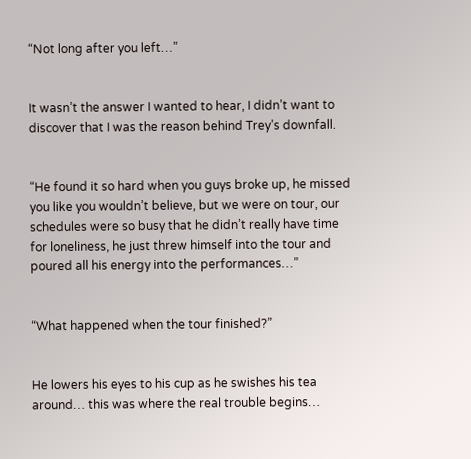“Not long after you left…”


It wasn’t the answer I wanted to hear, I didn’t want to discover that I was the reason behind Trey’s downfall.


“He found it so hard when you guys broke up, he missed you like you wouldn’t believe, but we were on tour, our schedules were so busy that he didn’t really have time for loneliness, he just threw himself into the tour and poured all his energy into the performances…”


“What happened when the tour finished?”


He lowers his eyes to his cup as he swishes his tea around… this was where the real trouble begins…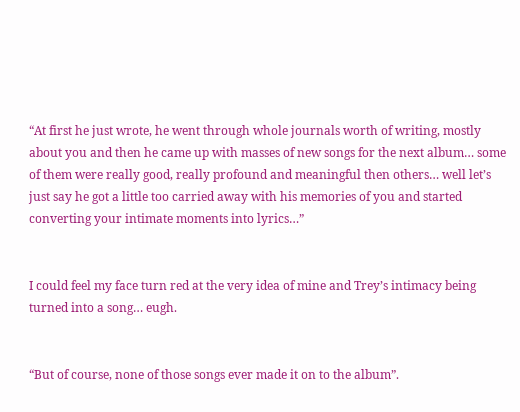“At first he just wrote, he went through whole journals worth of writing, mostly about you and then he came up with masses of new songs for the next album… some of them were really good, really profound and meaningful then others… well let’s just say he got a little too carried away with his memories of you and started converting your intimate moments into lyrics…”


I could feel my face turn red at the very idea of mine and Trey’s intimacy being turned into a song… eugh.


“But of course, none of those songs ever made it on to the album”.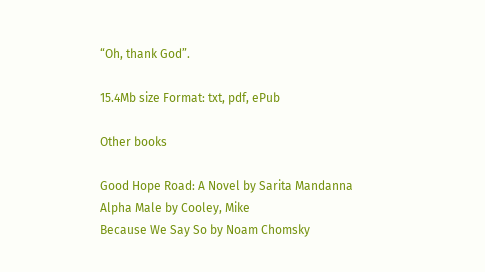“Oh, thank God”.

15.4Mb size Format: txt, pdf, ePub

Other books

Good Hope Road: A Novel by Sarita Mandanna
Alpha Male by Cooley, Mike
Because We Say So by Noam Chomsky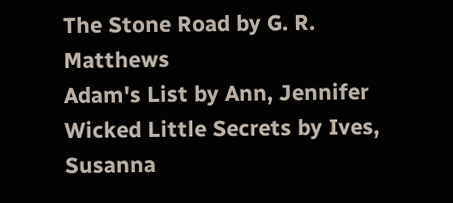The Stone Road by G. R. Matthews
Adam's List by Ann, Jennifer
Wicked Little Secrets by Ives, Susanna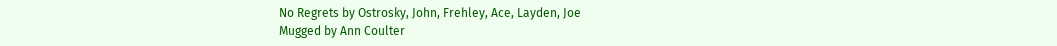No Regrets by Ostrosky, John, Frehley, Ace, Layden, Joe
Mugged by Ann Coulter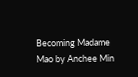Becoming Madame Mao by Anchee Min